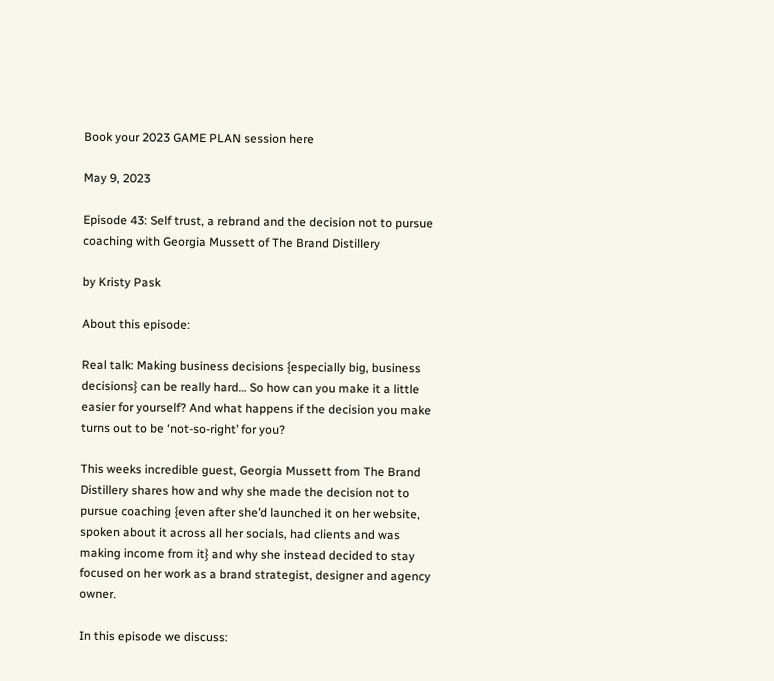Book your 2023 GAME PLAN session here

May 9, 2023

Episode 43: Self trust, a rebrand and the decision not to pursue coaching with Georgia Mussett of The Brand Distillery

by Kristy Pask

About this episode:

Real talk: Making business decisions {especially big, business decisions} can be really hard… So how can you make it a little easier for yourself? And what happens if the decision you make turns out to be ‘not-so-right’ for you?

This weeks incredible guest, Georgia Mussett from The Brand Distillery shares how and why she made the decision not to pursue coaching {even after she’d launched it on her website, spoken about it across all her socials, had clients and was making income from it} and why she instead decided to stay focused on her work as a brand strategist, designer and agency owner.

In this episode we discuss: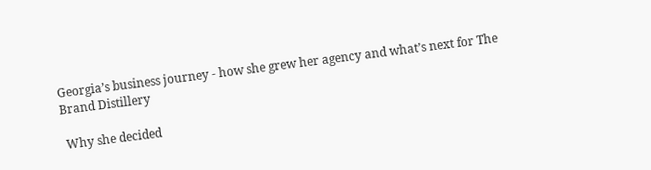Georgia’s business journey - how she grew her agency and what’s next for The Brand Distillery

 Why she decided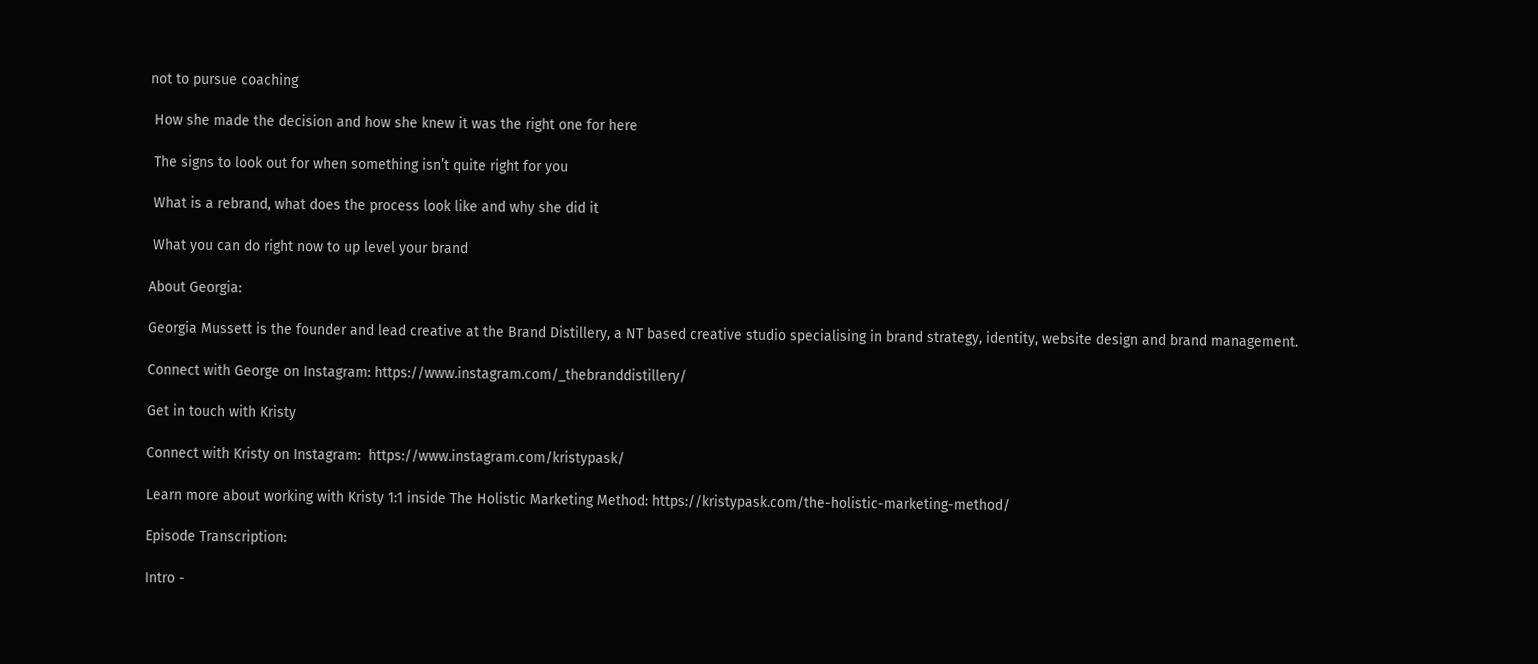not to pursue coaching

 How she made the decision and how she knew it was the right one for here

 The signs to look out for when something isn’t quite right for you

 What is a rebrand, what does the process look like and why she did it

 What you can do right now to up level your brand

About Georgia:

Georgia Mussett is the founder and lead creative at the Brand Distillery, a NT based creative studio specialising in brand strategy, identity, website design and brand management.

Connect with George on Instagram: https://www.instagram.com/_thebranddistillery/

Get in touch with Kristy

Connect with Kristy on Instagram:  https://www.instagram.com/kristypask/

Learn more about working with Kristy 1:1 inside The Holistic Marketing Method: https://kristypask.com/the-holistic-marketing-method/

Episode Transcription:

Intro -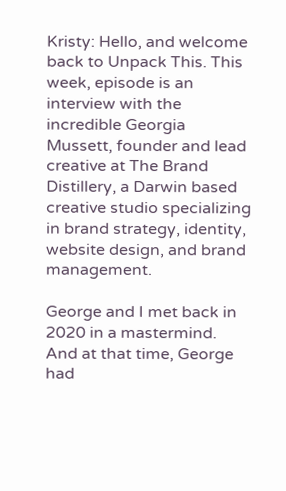Kristy: Hello, and welcome back to Unpack This. This week, episode is an interview with the incredible Georgia Mussett, founder and lead creative at The Brand Distillery, a Darwin based creative studio specializing in brand strategy, identity, website design, and brand management.

George and I met back in 2020 in a mastermind. And at that time, George had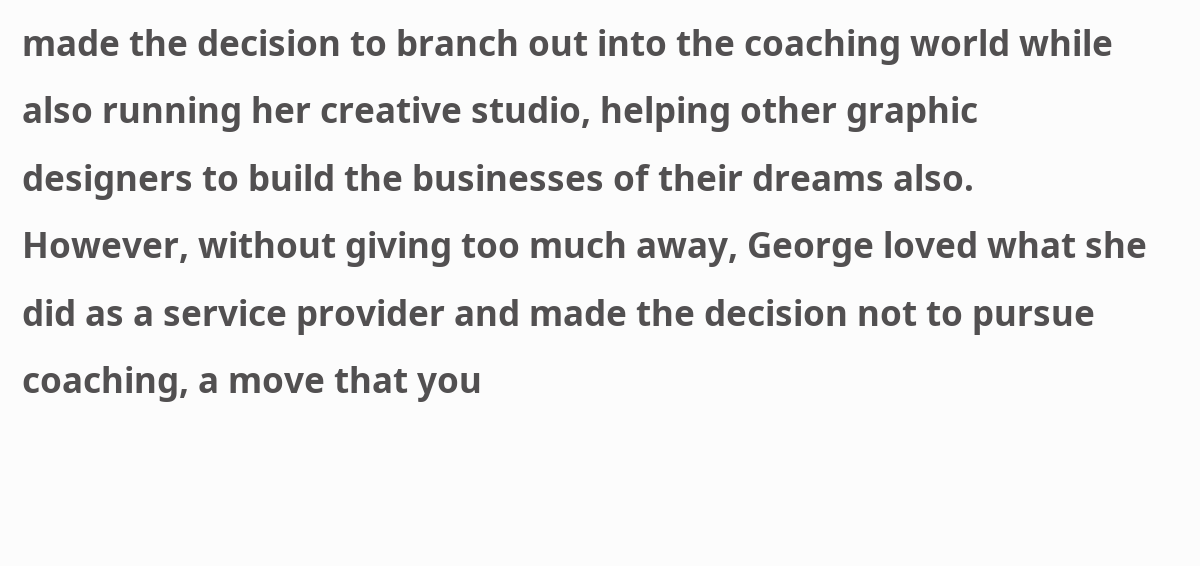made the decision to branch out into the coaching world while also running her creative studio, helping other graphic designers to build the businesses of their dreams also. However, without giving too much away, George loved what she did as a service provider and made the decision not to pursue coaching, a move that you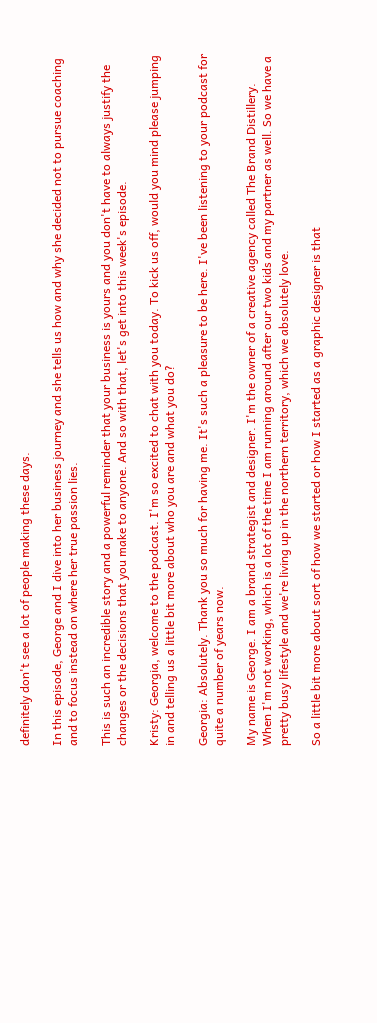definitely don't see a lot of people making these days.

In this episode, George and I dive into her business journey and she tells us how and why she decided not to pursue coaching and to focus instead on where her true passion lies.

This is such an incredible story and a powerful reminder that your business is yours and you don't have to always justify the changes or the decisions that you make to anyone. And so with that, let's get into this week's episode.

Kristy: Georgia, welcome to the podcast. I'm so excited to chat with you today. To kick us off, would you mind please jumping in and telling us a little bit more about who you are and what you do?

Georgia: Absolutely. Thank you so much for having me. It's such a pleasure to be here. I've been listening to your podcast for quite a number of years now.

My name is George. I am a brand strategist and designer. I'm the owner of a creative agency called The Brand Distillery. When I'm not working, which is a lot of the time I am running around after our two kids and my partner as well. So we have a pretty busy lifestyle and we're living up in the northern territory, which we absolutely love.

So a little bit more about sort of how we started or how I started as a graphic designer is that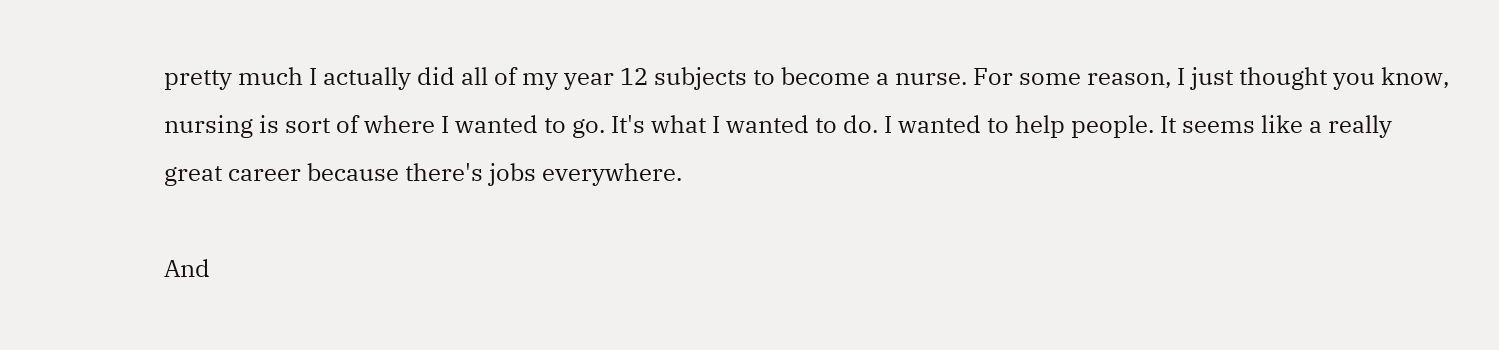pretty much I actually did all of my year 12 subjects to become a nurse. For some reason, I just thought you know, nursing is sort of where I wanted to go. It's what I wanted to do. I wanted to help people. It seems like a really great career because there's jobs everywhere.

And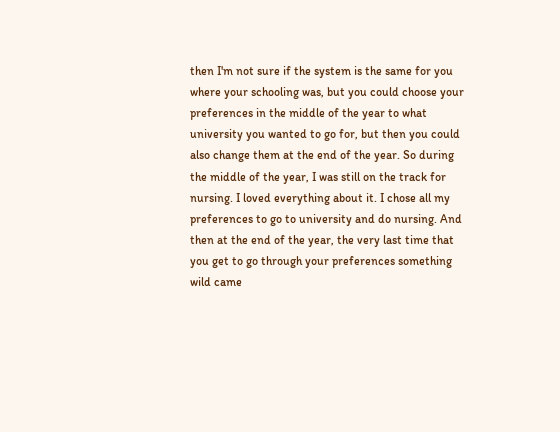then I'm not sure if the system is the same for you where your schooling was, but you could choose your preferences in the middle of the year to what university you wanted to go for, but then you could also change them at the end of the year. So during the middle of the year, I was still on the track for nursing. I loved everything about it. I chose all my preferences to go to university and do nursing. And then at the end of the year, the very last time that you get to go through your preferences something wild came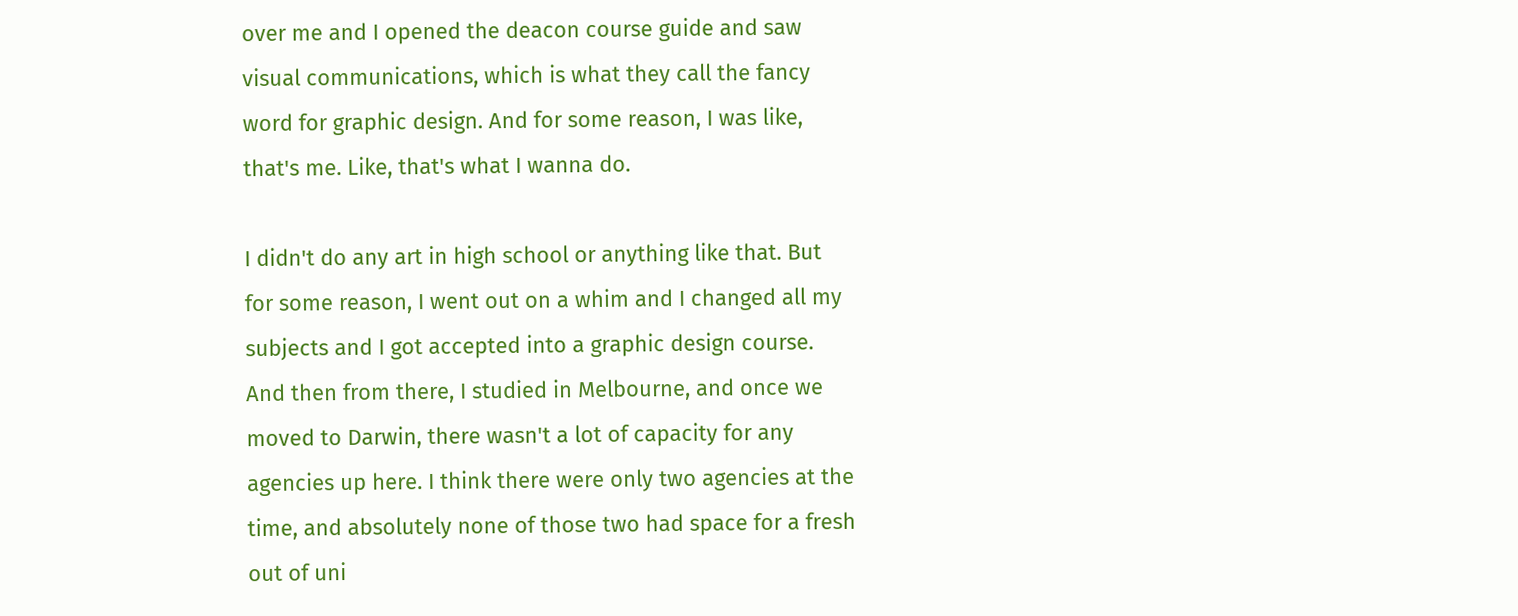over me and I opened the deacon course guide and saw visual communications, which is what they call the fancy word for graphic design. And for some reason, I was like, that's me. Like, that's what I wanna do.

I didn't do any art in high school or anything like that. But for some reason, I went out on a whim and I changed all my subjects and I got accepted into a graphic design course. And then from there, I studied in Melbourne, and once we moved to Darwin, there wasn't a lot of capacity for any agencies up here. I think there were only two agencies at the time, and absolutely none of those two had space for a fresh out of uni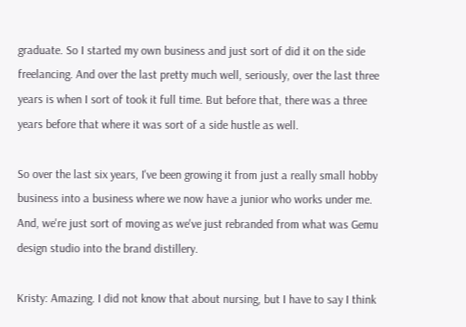graduate. So I started my own business and just sort of did it on the side freelancing. And over the last pretty much well, seriously, over the last three years is when I sort of took it full time. But before that, there was a three years before that where it was sort of a side hustle as well.

So over the last six years, I've been growing it from just a really small hobby business into a business where we now have a junior who works under me. And, we're just sort of moving as we've just rebranded from what was Gemu design studio into the brand distillery.

Kristy: Amazing. I did not know that about nursing, but I have to say I think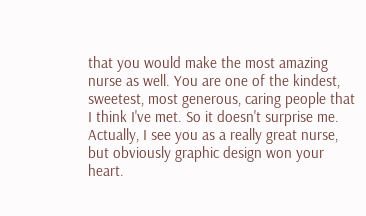that you would make the most amazing nurse as well. You are one of the kindest, sweetest, most generous, caring people that I think I've met. So it doesn't surprise me. Actually, I see you as a really great nurse, but obviously graphic design won your heart.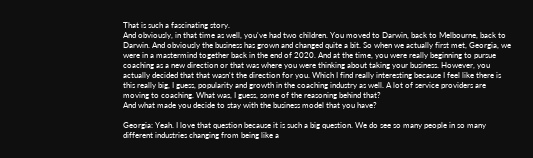That is such a fascinating story.
And obviously, in that time as well, you've had two children. You moved to Darwin, back to Melbourne, back to Darwin. And obviously the business has grown and changed quite a bit. So when we actually first met, Georgia, we were in a mastermind together back in the end of 2020. And at the time, you were really beginning to pursue coaching as a new direction or that was where you were thinking about taking your business. However, you actually decided that that wasn't the direction for you. Which I find really interesting because I feel like there is this really big, I guess, popularity and growth in the coaching industry as well. A lot of service providers are moving to coaching. What was, I guess, some of the reasoning behind that?
And what made you decide to stay with the business model that you have?

Georgia: Yeah. I love that question because it is such a big question. We do see so many people in so many different industries changing from being like a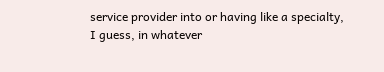service provider into or having like a specialty, I guess, in whatever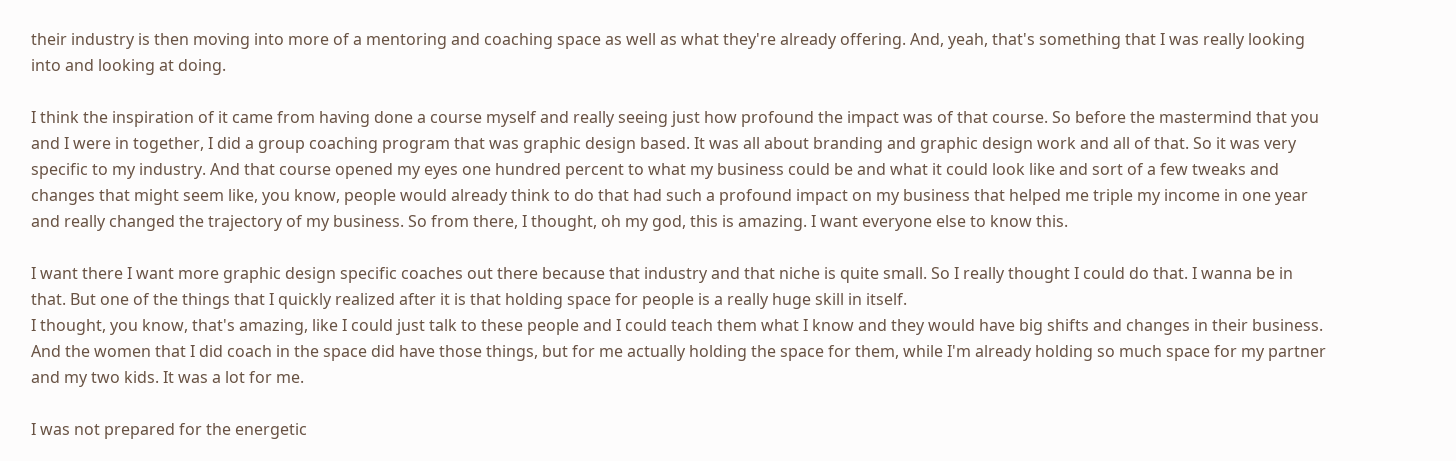their industry is then moving into more of a mentoring and coaching space as well as what they're already offering. And, yeah, that's something that I was really looking into and looking at doing.

I think the inspiration of it came from having done a course myself and really seeing just how profound the impact was of that course. So before the mastermind that you and I were in together, I did a group coaching program that was graphic design based. It was all about branding and graphic design work and all of that. So it was very specific to my industry. And that course opened my eyes one hundred percent to what my business could be and what it could look like and sort of a few tweaks and changes that might seem like, you know, people would already think to do that had such a profound impact on my business that helped me triple my income in one year and really changed the trajectory of my business. So from there, I thought, oh my god, this is amazing. I want everyone else to know this.

I want there I want more graphic design specific coaches out there because that industry and that niche is quite small. So I really thought I could do that. I wanna be in that. But one of the things that I quickly realized after it is that holding space for people is a really huge skill in itself.
I thought, you know, that's amazing, like I could just talk to these people and I could teach them what I know and they would have big shifts and changes in their business. And the women that I did coach in the space did have those things, but for me actually holding the space for them, while I'm already holding so much space for my partner and my two kids. It was a lot for me.

I was not prepared for the energetic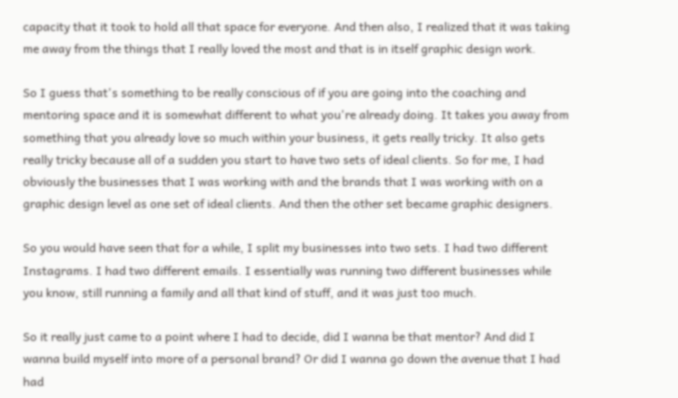capacity that it took to hold all that space for everyone. And then also, I realized that it was taking me away from the things that I really loved the most and that is in itself graphic design work.

So I guess that's something to be really conscious of if you are going into the coaching and mentoring space and it is somewhat different to what you're already doing. It takes you away from something that you already love so much within your business, it gets really tricky. It also gets really tricky because all of a sudden you start to have two sets of ideal clients. So for me, I had obviously the businesses that I was working with and the brands that I was working with on a graphic design level as one set of ideal clients. And then the other set became graphic designers.

So you would have seen that for a while, I split my businesses into two sets. I had two different Instagrams. I had two different emails. I essentially was running two different businesses while you know, still running a family and all that kind of stuff, and it was just too much.

So it really just came to a point where I had to decide, did I wanna be that mentor? And did I wanna build myself into more of a personal brand? Or did I wanna go down the avenue that I had had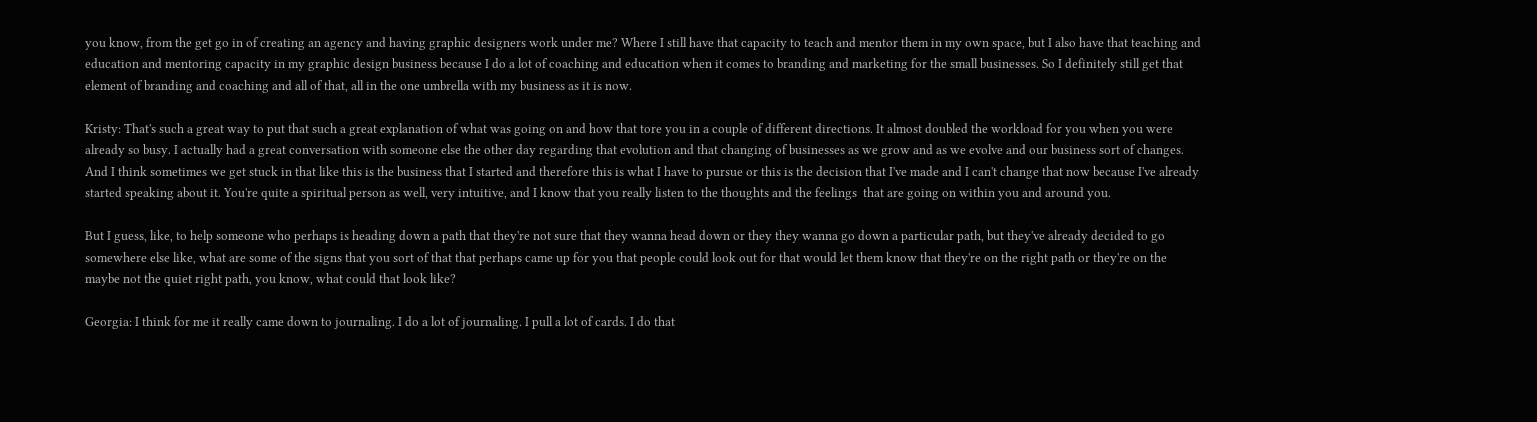you know, from the get go in of creating an agency and having graphic designers work under me? Where I still have that capacity to teach and mentor them in my own space, but I also have that teaching and education and mentoring capacity in my graphic design business because I do a lot of coaching and education when it comes to branding and marketing for the small businesses. So I definitely still get that element of branding and coaching and all of that, all in the one umbrella with my business as it is now.

Kristy: That's such a great way to put that such a great explanation of what was going on and how that tore you in a couple of different directions. It almost doubled the workload for you when you were already so busy. I actually had a great conversation with someone else the other day regarding that evolution and that changing of businesses as we grow and as we evolve and our business sort of changes. And I think sometimes we get stuck in that like this is the business that I started and therefore this is what I have to pursue or this is the decision that I've made and I can't change that now because I've already started speaking about it. You're quite a spiritual person as well, very intuitive, and I know that you really listen to the thoughts and the feelings  that are going on within you and around you.

But I guess, like, to help someone who perhaps is heading down a path that they're not sure that they wanna head down or they they wanna go down a particular path, but they've already decided to go somewhere else like, what are some of the signs that you sort of that that perhaps came up for you that people could look out for that would let them know that they're on the right path or they're on the maybe not the quiet right path, you know, what could that look like?

Georgia: I think for me it really came down to journaling. I do a lot of journaling. I pull a lot of cards. I do that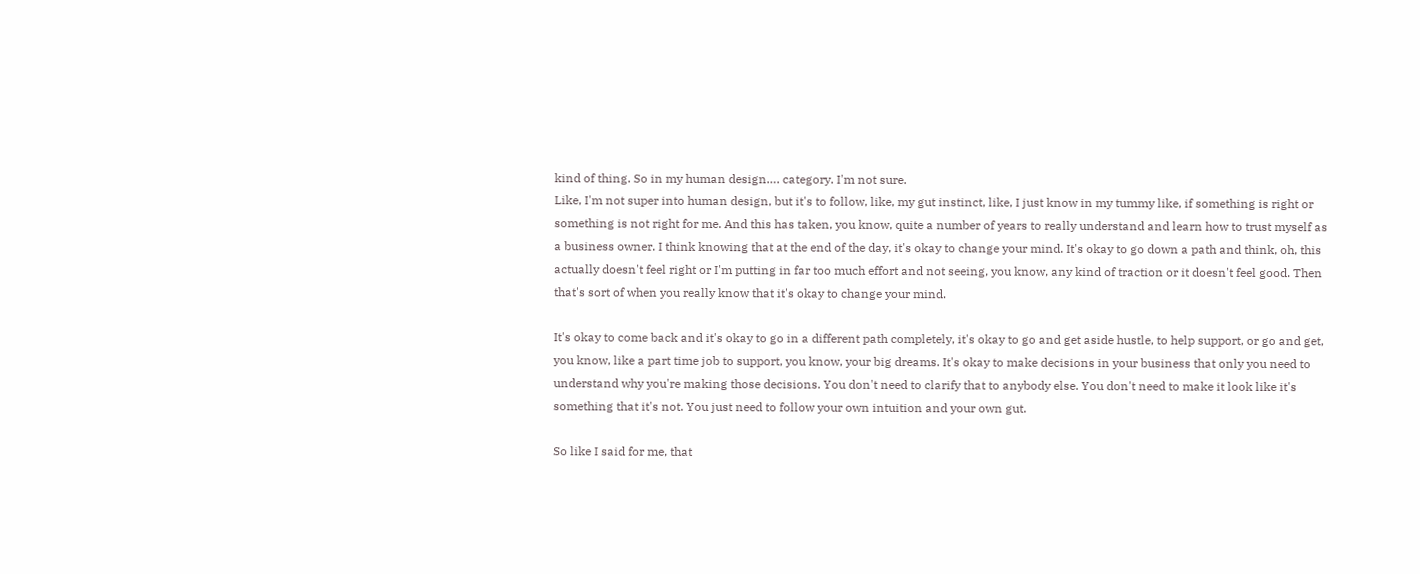kind of thing. So in my human design…. category. I'm not sure.
Like, I'm not super into human design, but it's to follow, like, my gut instinct, like, I just know in my tummy like, if something is right or something is not right for me. And this has taken, you know, quite a number of years to really understand and learn how to trust myself as a business owner. I think knowing that at the end of the day, it's okay to change your mind. It's okay to go down a path and think, oh, this actually doesn't feel right or I'm putting in far too much effort and not seeing, you know, any kind of traction or it doesn't feel good. Then that's sort of when you really know that it's okay to change your mind.

It's okay to come back and it's okay to go in a different path completely, it's okay to go and get aside hustle, to help support, or go and get, you know, like a part time job to support, you know, your big dreams. It's okay to make decisions in your business that only you need to understand why you're making those decisions. You don't need to clarify that to anybody else. You don't need to make it look like it's something that it's not. You just need to follow your own intuition and your own gut.

So like I said for me, that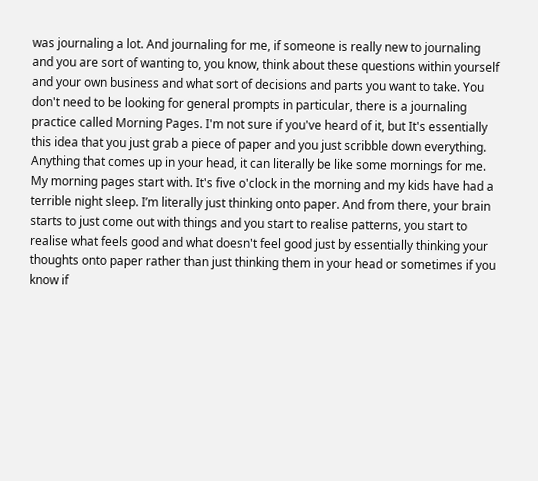was journaling a lot. And journaling for me, if someone is really new to journaling and you are sort of wanting to, you know, think about these questions within yourself and your own business and what sort of decisions and parts you want to take. You don't need to be looking for general prompts in particular, there is a journaling practice called Morning Pages. I'm not sure if you've heard of it, but It's essentially this idea that you just grab a piece of paper and you just scribble down everything. Anything that comes up in your head, it can literally be like some mornings for me.
My morning pages start with. It's five o'clock in the morning and my kids have had a terrible night sleep. I’m literally just thinking onto paper. And from there, your brain starts to just come out with things and you start to realise patterns, you start to realise what feels good and what doesn't feel good just by essentially thinking your thoughts onto paper rather than just thinking them in your head or sometimes if you know if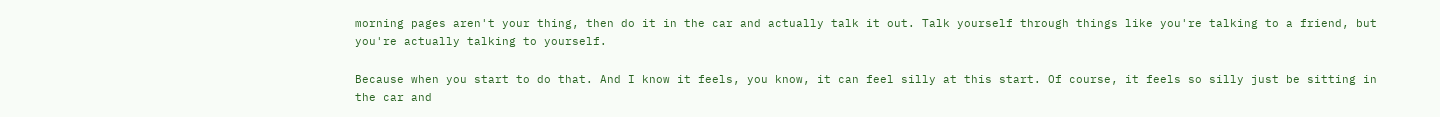morning pages aren't your thing, then do it in the car and actually talk it out. Talk yourself through things like you're talking to a friend, but you're actually talking to yourself.

Because when you start to do that. And I know it feels, you know, it can feel silly at this start. Of course, it feels so silly just be sitting in the car and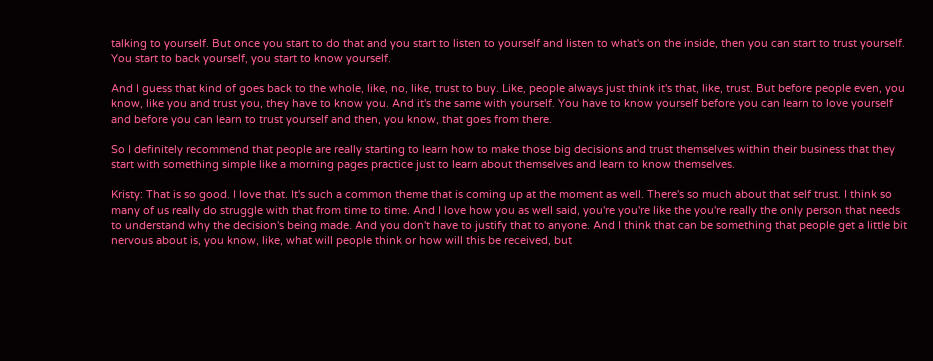talking to yourself. But once you start to do that and you start to listen to yourself and listen to what's on the inside, then you can start to trust yourself. You start to back yourself, you start to know yourself.

And I guess that kind of goes back to the whole, like, no, like, trust to buy. Like, people always just think it's that, like, trust. But before people even, you know, like you and trust you, they have to know you. And it's the same with yourself. You have to know yourself before you can learn to love yourself and before you can learn to trust yourself and then, you know, that goes from there.

So I definitely recommend that people are really starting to learn how to make those big decisions and trust themselves within their business that they start with something simple like a morning pages practice just to learn about themselves and learn to know themselves.

Kristy: That is so good. I love that. It's such a common theme that is coming up at the moment as well. There's so much about that self trust. I think so many of us really do struggle with that from time to time. And I love how you as well said, you're you're like the you're really the only person that needs to understand why the decision's being made. And you don't have to justify that to anyone. And I think that can be something that people get a little bit nervous about is, you know, like, what will people think or how will this be received, but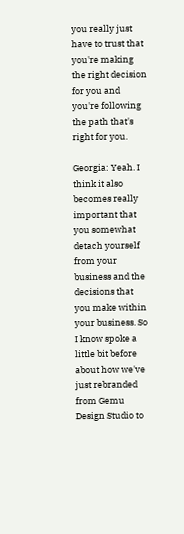you really just have to trust that you're making the right decision for you and you're following the path that's right for you.

Georgia: Yeah. I think it also becomes really important that you somewhat detach yourself from your business and the decisions that you make within your business. So I know spoke a little bit before about how we've just rebranded from Gemu Design Studio to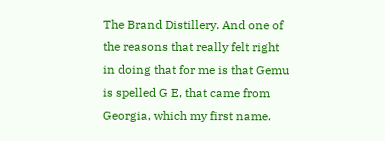The Brand Distillery. And one of the reasons that really felt right in doing that for me is that Gemu is spelled G E, that came from Georgia, which my first name.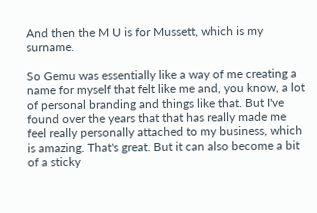And then the M U is for Mussett, which is my surname.

So Gemu was essentially like a way of me creating a name for myself that felt like me and, you know, a lot of personal branding and things like that. But I've found over the years that that has really made me feel really personally attached to my business, which is amazing. That's great. But it can also become a bit of a sticky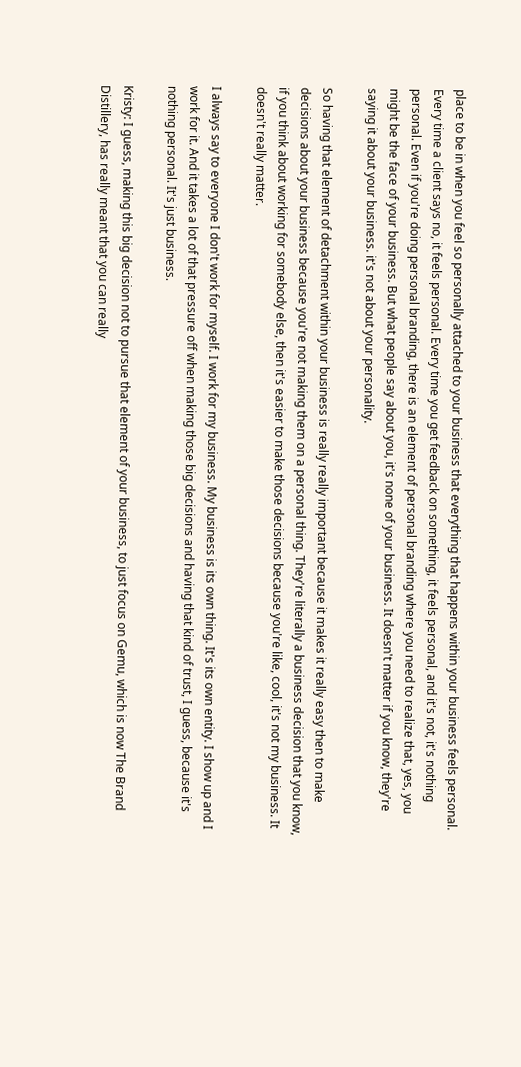place to be in when you feel so personally attached to your business that everything that happens within your business feels personal. Every time a client says no, it feels personal. Every time you get feedback on something, it feels personal, and it's not, it's nothing personal. Even if you're doing personal branding, there is an element of personal branding where you need to realize that, yes, you might be the face of your business. But what people say about you, it's none of your business. It doesn't matter if you know, they're saying it about your business. it's not about your personality.

So having that element of detachment within your business is really really important because it makes it really easy then to make decisions about your business because you're not making them on a personal thing. They're literally a business decision that you know, if you think about working for somebody else, then it's easier to make those decisions because you're like, cool, it's not my business. It doesn't really matter.

I always say to everyone I don't work for myself. I work for my business. My business is its own thing. It's its own entity. I show up and I work for it. And it takes a lot of that pressure off when making those big decisions and having that kind of trust, I guess, because it's nothing personal. It's just business.

Kristy: I guess, making this big decision not to pursue that element of your business, to just focus on Gemu, which is now The Brand Distillery, has really meant that you can really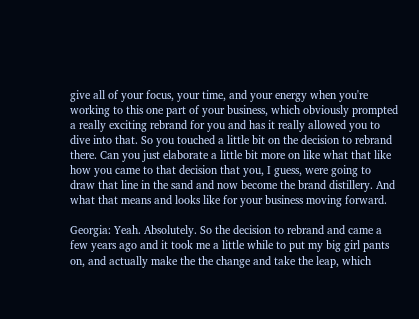give all of your focus, your time, and your energy when you're working to this one part of your business, which obviously prompted a really exciting rebrand for you and has it really allowed you to dive into that. So you touched a little bit on the decision to rebrand there. Can you just elaborate a little bit more on like what that like how you came to that decision that you, I guess, were going to draw that line in the sand and now become the brand distillery. And what that means and looks like for your business moving forward.

Georgia: Yeah. Absolutely. So the decision to rebrand and came a few years ago and it took me a little while to put my big girl pants on, and actually make the the change and take the leap, which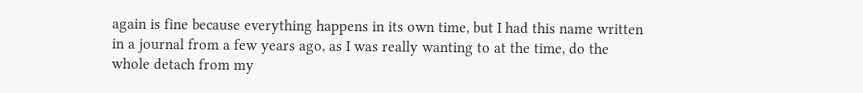again is fine because everything happens in its own time, but I had this name written in a journal from a few years ago, as I was really wanting to at the time, do the whole detach from my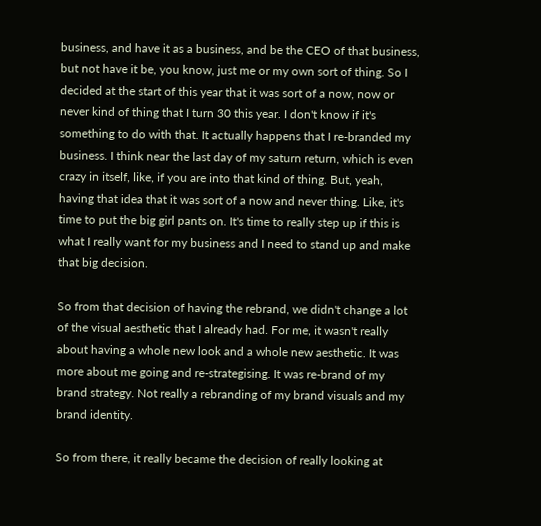business, and have it as a business, and be the CEO of that business, but not have it be, you know, just me or my own sort of thing. So I decided at the start of this year that it was sort of a now, now or never kind of thing that I turn 30 this year. I don't know if it's something to do with that. It actually happens that I re-branded my business. I think near the last day of my saturn return, which is even crazy in itself, like, if you are into that kind of thing. But, yeah, having that idea that it was sort of a now and never thing. Like, it's time to put the big girl pants on. It's time to really step up if this is what I really want for my business and I need to stand up and make that big decision.

So from that decision of having the rebrand, we didn't change a lot of the visual aesthetic that I already had. For me, it wasn't really about having a whole new look and a whole new aesthetic. It was more about me going and re-strategising. It was re-brand of my brand strategy. Not really a rebranding of my brand visuals and my brand identity.

So from there, it really became the decision of really looking at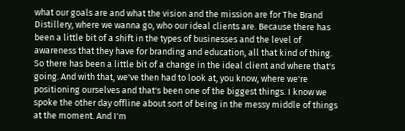what our goals are and what the vision and the mission are for The Brand Distillery, where we wanna go, who our ideal clients are. Because there has been a little bit of a shift in the types of businesses and the level of awareness that they have for branding and education, all that kind of thing. So there has been a little bit of a change in the ideal client and where that's going. And with that, we've then had to look at, you know, where we're positioning ourselves and that's been one of the biggest things. I know we spoke the other day offline about sort of being in the messy middle of things at the moment. And I'm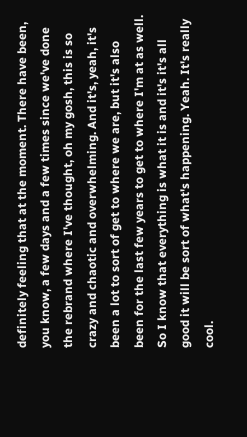definitely feeling that at the moment. There have been, you know, a few days and a few times since we've done the rebrand where I've thought, oh my gosh, this is so crazy and chaotic and overwhelming. And it's, yeah, it's been a lot to sort of get to where we are, but it's also been for the last few years to get to where I'm at as well. So I know that everything is what it is and it's it's all good it will be sort of what's happening. Yeah. It's really cool.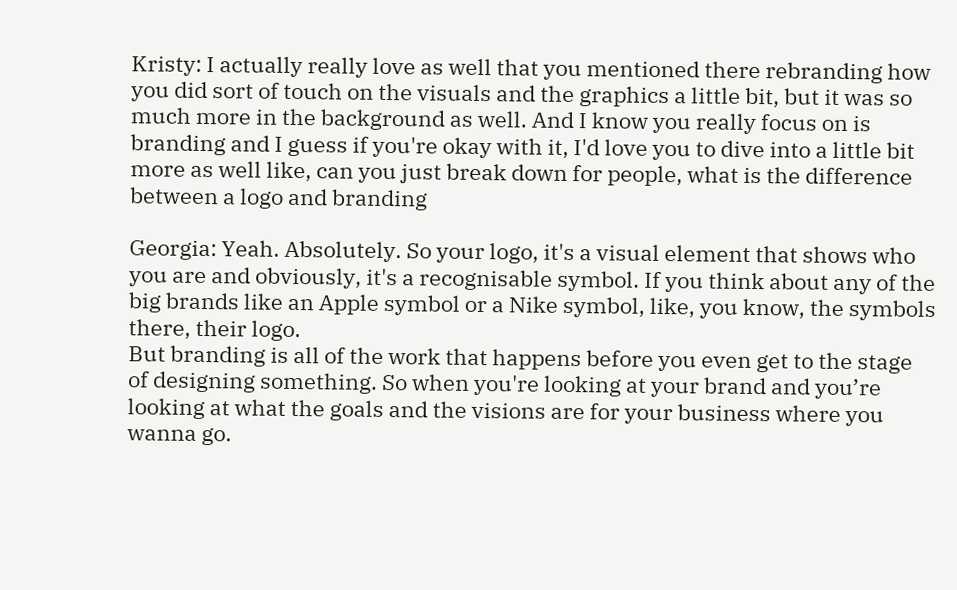Kristy: I actually really love as well that you mentioned there rebranding how you did sort of touch on the visuals and the graphics a little bit, but it was so much more in the background as well. And I know you really focus on is branding and I guess if you're okay with it, I'd love you to dive into a little bit more as well like, can you just break down for people, what is the difference between a logo and branding

Georgia: Yeah. Absolutely. So your logo, it's a visual element that shows who you are and obviously, it's a recognisable symbol. If you think about any of the big brands like an Apple symbol or a Nike symbol, like, you know, the symbols there, their logo.
But branding is all of the work that happens before you even get to the stage of designing something. So when you're looking at your brand and you’re looking at what the goals and the visions are for your business where you wanna go.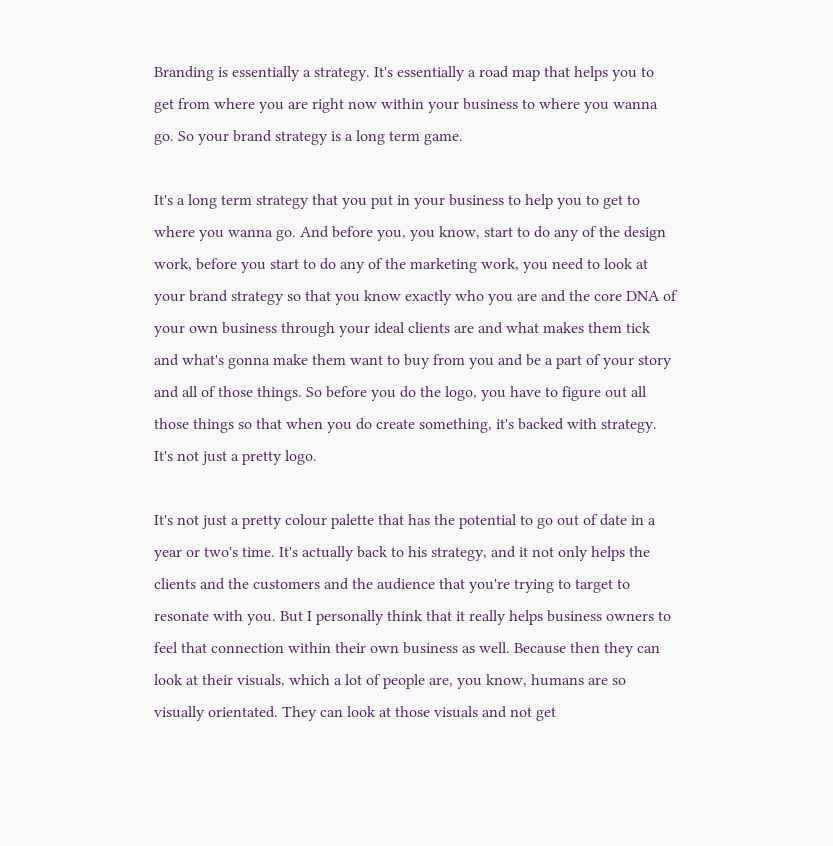Branding is essentially a strategy. It's essentially a road map that helps you to get from where you are right now within your business to where you wanna go. So your brand strategy is a long term game.

It's a long term strategy that you put in your business to help you to get to where you wanna go. And before you, you know, start to do any of the design work, before you start to do any of the marketing work, you need to look at your brand strategy so that you know exactly who you are and the core DNA of your own business through your ideal clients are and what makes them tick and what's gonna make them want to buy from you and be a part of your story and all of those things. So before you do the logo, you have to figure out all those things so that when you do create something, it's backed with strategy. It's not just a pretty logo.

It's not just a pretty colour palette that has the potential to go out of date in a year or two's time. It's actually back to his strategy, and it not only helps the clients and the customers and the audience that you're trying to target to resonate with you. But I personally think that it really helps business owners to feel that connection within their own business as well. Because then they can look at their visuals, which a lot of people are, you know, humans are so visually orientated. They can look at those visuals and not get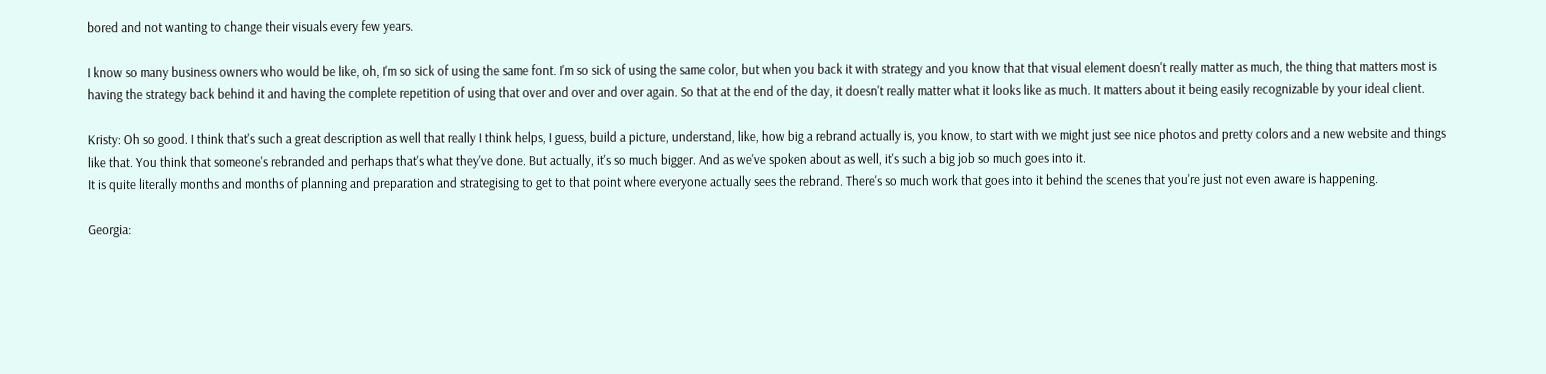bored and not wanting to change their visuals every few years.

I know so many business owners who would be like, oh, I'm so sick of using the same font. I'm so sick of using the same color, but when you back it with strategy and you know that that visual element doesn't really matter as much, the thing that matters most is having the strategy back behind it and having the complete repetition of using that over and over and over again. So that at the end of the day, it doesn't really matter what it looks like as much. It matters about it being easily recognizable by your ideal client.

Kristy: Oh so good. I think that's such a great description as well that really I think helps, I guess, build a picture, understand, like, how big a rebrand actually is, you know, to start with we might just see nice photos and pretty colors and a new website and things like that. You think that someone's rebranded and perhaps that's what they've done. But actually, it's so much bigger. And as we've spoken about as well, it's such a big job so much goes into it.
It is quite literally months and months of planning and preparation and strategising to get to that point where everyone actually sees the rebrand. There's so much work that goes into it behind the scenes that you're just not even aware is happening.

Georgia: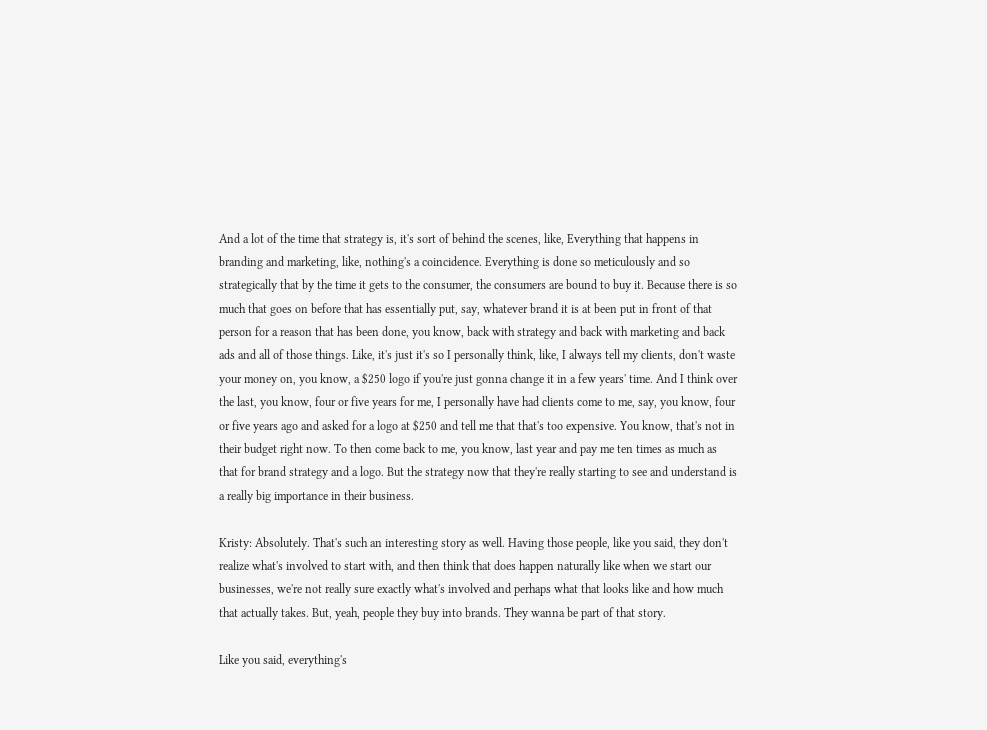And a lot of the time that strategy is, it's sort of behind the scenes, like, Everything that happens in branding and marketing, like, nothing's a coincidence. Everything is done so meticulously and so strategically that by the time it gets to the consumer, the consumers are bound to buy it. Because there is so much that goes on before that has essentially put, say, whatever brand it is at been put in front of that person for a reason that has been done, you know, back with strategy and back with marketing and back ads and all of those things. Like, it's just it's so I personally think, like, I always tell my clients, don't waste your money on, you know, a $250 logo if you're just gonna change it in a few years' time. And I think over the last, you know, four or five years for me, I personally have had clients come to me, say, you know, four or five years ago and asked for a logo at $250 and tell me that that's too expensive. You know, that's not in their budget right now. To then come back to me, you know, last year and pay me ten times as much as that for brand strategy and a logo. But the strategy now that they're really starting to see and understand is a really big importance in their business.

Kristy: Absolutely. That's such an interesting story as well. Having those people, like you said, they don't realize what's involved to start with, and then think that does happen naturally like when we start our businesses, we're not really sure exactly what's involved and perhaps what that looks like and how much that actually takes. But, yeah, people they buy into brands. They wanna be part of that story.

Like you said, everything's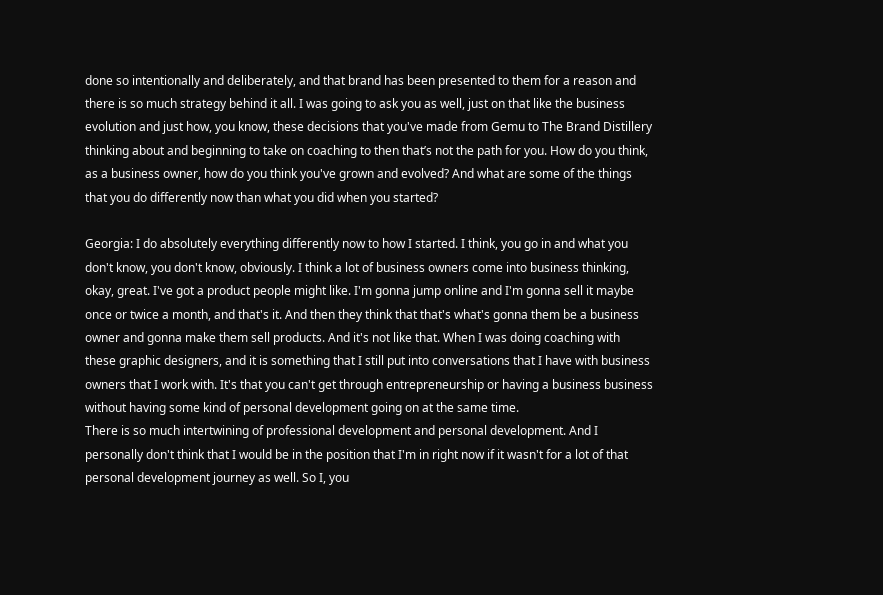done so intentionally and deliberately, and that brand has been presented to them for a reason and there is so much strategy behind it all. I was going to ask you as well, just on that like the business evolution and just how, you know, these decisions that you've made from Gemu to The Brand Distillery thinking about and beginning to take on coaching to then that’s not the path for you. How do you think, as a business owner, how do you think you've grown and evolved? And what are some of the things that you do differently now than what you did when you started?

Georgia: I do absolutely everything differently now to how I started. I think, you go in and what you don't know, you don't know, obviously. I think a lot of business owners come into business thinking, okay, great. I've got a product people might like. I'm gonna jump online and I'm gonna sell it maybe once or twice a month, and that's it. And then they think that that's what's gonna them be a business owner and gonna make them sell products. And it's not like that. When I was doing coaching with these graphic designers, and it is something that I still put into conversations that I have with business owners that I work with. It's that you can't get through entrepreneurship or having a business business without having some kind of personal development going on at the same time.
There is so much intertwining of professional development and personal development. And I personally don't think that I would be in the position that I'm in right now if it wasn't for a lot of that personal development journey as well. So I, you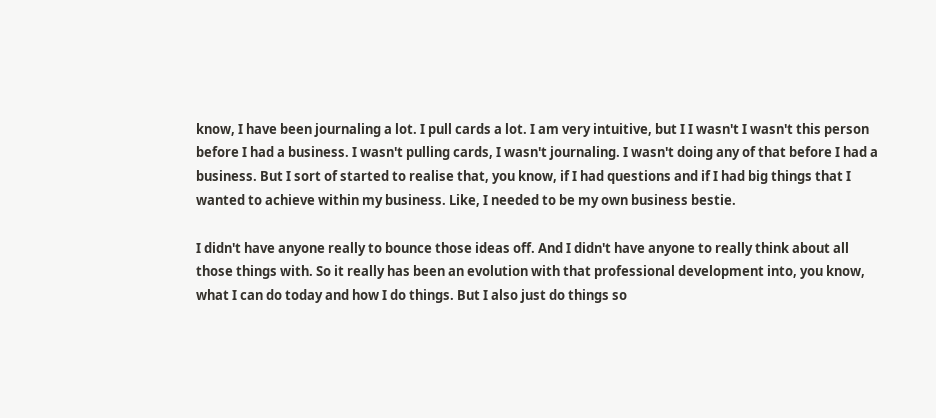know, I have been journaling a lot. I pull cards a lot. I am very intuitive, but I I wasn't I wasn't this person before I had a business. I wasn't pulling cards, I wasn't journaling. I wasn't doing any of that before I had a business. But I sort of started to realise that, you know, if I had questions and if I had big things that I wanted to achieve within my business. Like, I needed to be my own business bestie.

I didn't have anyone really to bounce those ideas off. And I didn't have anyone to really think about all those things with. So it really has been an evolution with that professional development into, you know, what I can do today and how I do things. But I also just do things so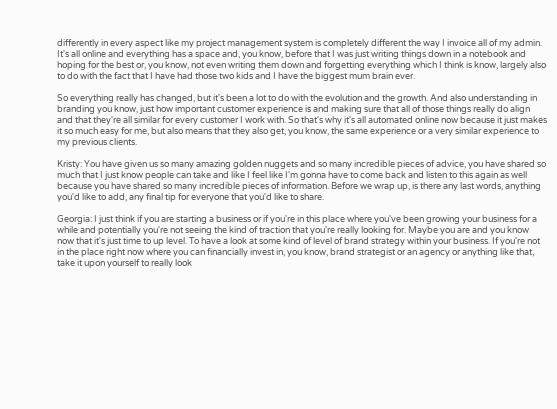differently in every aspect like my project management system is completely different the way I invoice all of my admin. It's all online and everything has a space and, you know, before that I was just writing things down in a notebook and hoping for the best or, you know, not even writing them down and forgetting everything which I think is know, largely also to do with the fact that I have had those two kids and I have the biggest mum brain ever.

So everything really has changed, but it's been a lot to do with the evolution and the growth. And also understanding in branding you know, just how important customer experience is and making sure that all of those things really do align and that they're all similar for every customer I work with. So that's why it's all automated online now because it just makes it so much easy for me, but also means that they also get, you know, the same experience or a very similar experience to my previous clients.

Kristy: You have given us so many amazing golden nuggets and so many incredible pieces of advice, you have shared so much that I just know people can take and like I feel like I'm gonna have to come back and listen to this again as well because you have shared so many incredible pieces of information. Before we wrap up, is there any last words, anything you'd like to add, any final tip for everyone that you'd like to share.

Georgia: I just think if you are starting a business or if you're in this place where you've been growing your business for a while and potentially you're not seeing the kind of traction that you're really looking for. Maybe you are and you know now that it's just time to up level. To have a look at some kind of level of brand strategy within your business. If you're not in the place right now where you can financially invest in, you know, brand strategist or an agency or anything like that, take it upon yourself to really look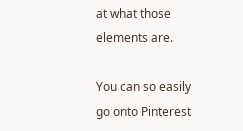at what those elements are.

You can so easily go onto Pinterest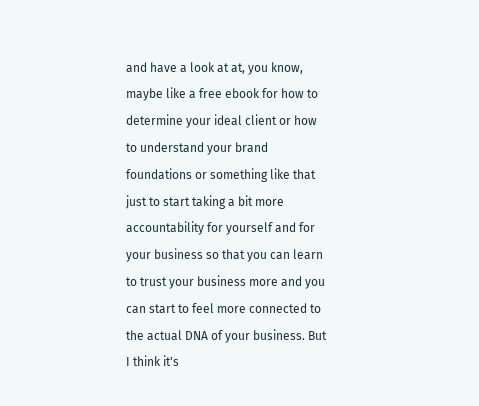and have a look at at, you know, maybe like a free ebook for how to determine your ideal client or how to understand your brand foundations or something like that just to start taking a bit more accountability for yourself and for your business so that you can learn to trust your business more and you can start to feel more connected to the actual DNA of your business. But I think it's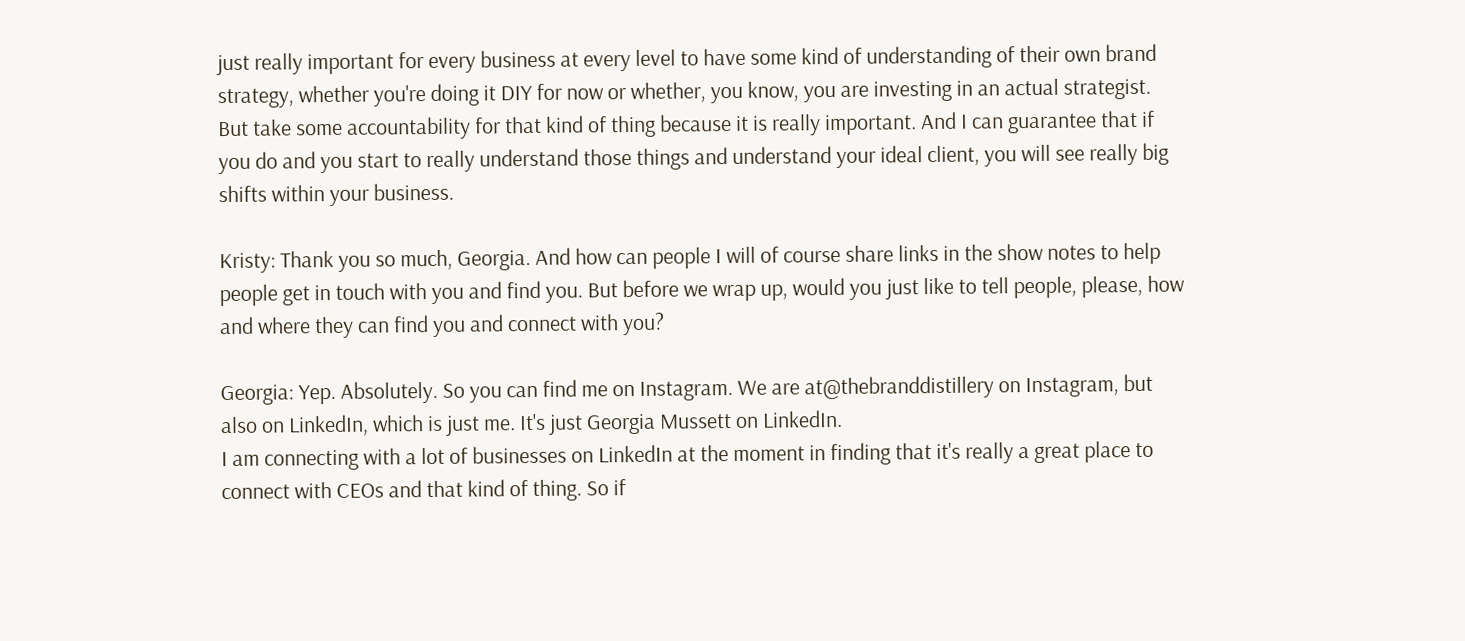just really important for every business at every level to have some kind of understanding of their own brand strategy, whether you're doing it DIY for now or whether, you know, you are investing in an actual strategist. But take some accountability for that kind of thing because it is really important. And I can guarantee that if you do and you start to really understand those things and understand your ideal client, you will see really big shifts within your business.

Kristy: Thank you so much, Georgia. And how can people I will of course share links in the show notes to help people get in touch with you and find you. But before we wrap up, would you just like to tell people, please, how and where they can find you and connect with you?

Georgia: Yep. Absolutely. So you can find me on Instagram. We are at@thebranddistillery on Instagram, but also on LinkedIn, which is just me. It's just Georgia Mussett on LinkedIn.
I am connecting with a lot of businesses on LinkedIn at the moment in finding that it's really a great place to connect with CEOs and that kind of thing. So if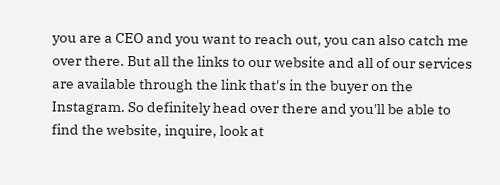you are a CEO and you want to reach out, you can also catch me over there. But all the links to our website and all of our services are available through the link that's in the buyer on the Instagram. So definitely head over there and you'll be able to find the website, inquire, look at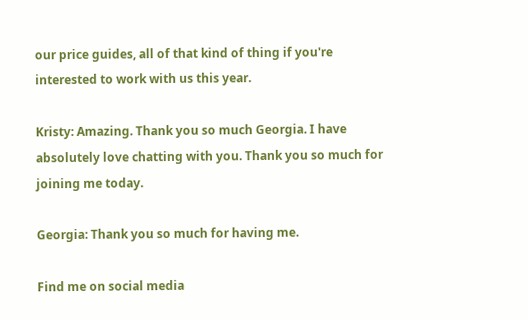our price guides, all of that kind of thing if you're interested to work with us this year.

Kristy: Amazing. Thank you so much Georgia. I have absolutely love chatting with you. Thank you so much for joining me today.

Georgia: Thank you so much for having me.

Find me on social media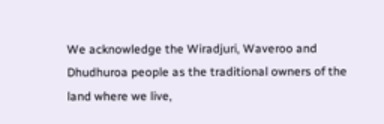We acknowledge the Wiradjuri, Waveroo and Dhudhuroa people as the traditional owners of the land where we live,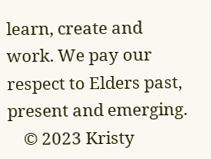learn, create and work. We pay our respect to Elders past, present and emerging.
    © 2023 Kristy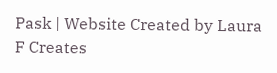Pask | Website Created by Laura F Creates